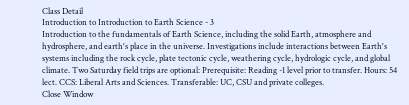Class Detail
Introduction to Introduction to Earth Science - 3
Introduction to the fundamentals of Earth Science, including the solid Earth, atmosphere and hydrosphere, and earth's place in the universe. Investigations include interactions between Earth's systems including the rock cycle, plate tectonic cycle, weathering cycle, hydrologic cycle, and global climate. Two Saturday field trips are optional: Prerequisite: Reading -1 level prior to transfer. Hours: 54 lect. CCS: Liberal Arts and Sciences. Transferable: UC, CSU and private colleges.
Close Window